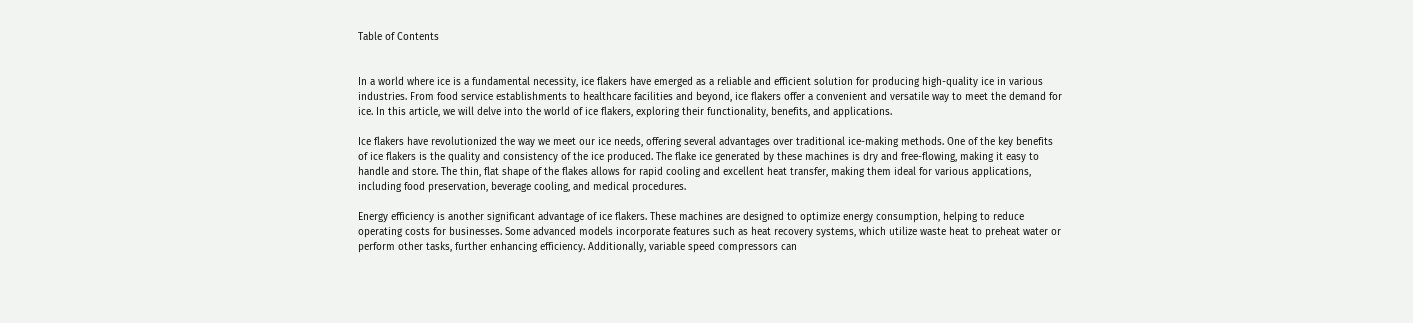Table of Contents


In a world where ice is a fundamental necessity, ice flakers have emerged as a reliable and efficient solution for producing high-quality ice in various industries. From food service establishments to healthcare facilities and beyond, ice flakers offer a convenient and versatile way to meet the demand for ice. In this article, we will delve into the world of ice flakers, exploring their functionality, benefits, and applications.

Ice flakers have revolutionized the way we meet our ice needs, offering several advantages over traditional ice-making methods. One of the key benefits of ice flakers is the quality and consistency of the ice produced. The flake ice generated by these machines is dry and free-flowing, making it easy to handle and store. The thin, flat shape of the flakes allows for rapid cooling and excellent heat transfer, making them ideal for various applications, including food preservation, beverage cooling, and medical procedures.

Energy efficiency is another significant advantage of ice flakers. These machines are designed to optimize energy consumption, helping to reduce operating costs for businesses. Some advanced models incorporate features such as heat recovery systems, which utilize waste heat to preheat water or perform other tasks, further enhancing efficiency. Additionally, variable speed compressors can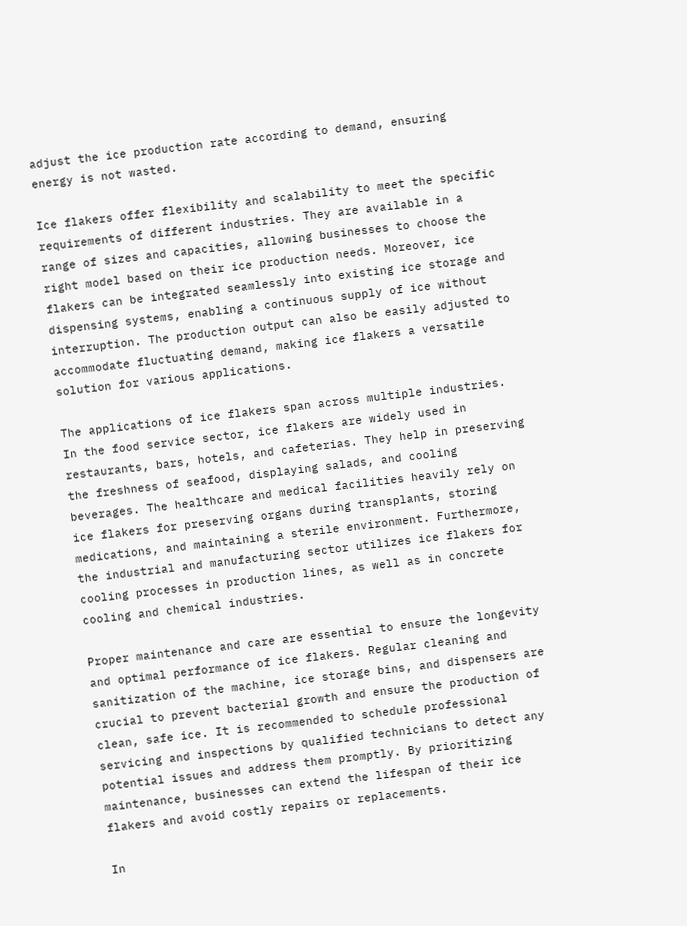adjust the ice production rate according to demand, ensuring energy is not wasted.

Ice flakers offer flexibility and scalability to meet the specific requirements of different industries. They are available in a range of sizes and capacities, allowing businesses to choose the right model based on their ice production needs. Moreover, ice flakers can be integrated seamlessly into existing ice storage and dispensing systems, enabling a continuous supply of ice without interruption. The production output can also be easily adjusted to accommodate fluctuating demand, making ice flakers a versatile solution for various applications.

The applications of ice flakers span across multiple industries. In the food service sector, ice flakers are widely used in restaurants, bars, hotels, and cafeterias. They help in preserving the freshness of seafood, displaying salads, and cooling beverages. The healthcare and medical facilities heavily rely on ice flakers for preserving organs during transplants, storing medications, and maintaining a sterile environment. Furthermore, the industrial and manufacturing sector utilizes ice flakers for cooling processes in production lines, as well as in concrete cooling and chemical industries.

Proper maintenance and care are essential to ensure the longevity and optimal performance of ice flakers. Regular cleaning and sanitization of the machine, ice storage bins, and dispensers are crucial to prevent bacterial growth and ensure the production of clean, safe ice. It is recommended to schedule professional servicing and inspections by qualified technicians to detect any potential issues and address them promptly. By prioritizing maintenance, businesses can extend the lifespan of their ice flakers and avoid costly repairs or replacements.

In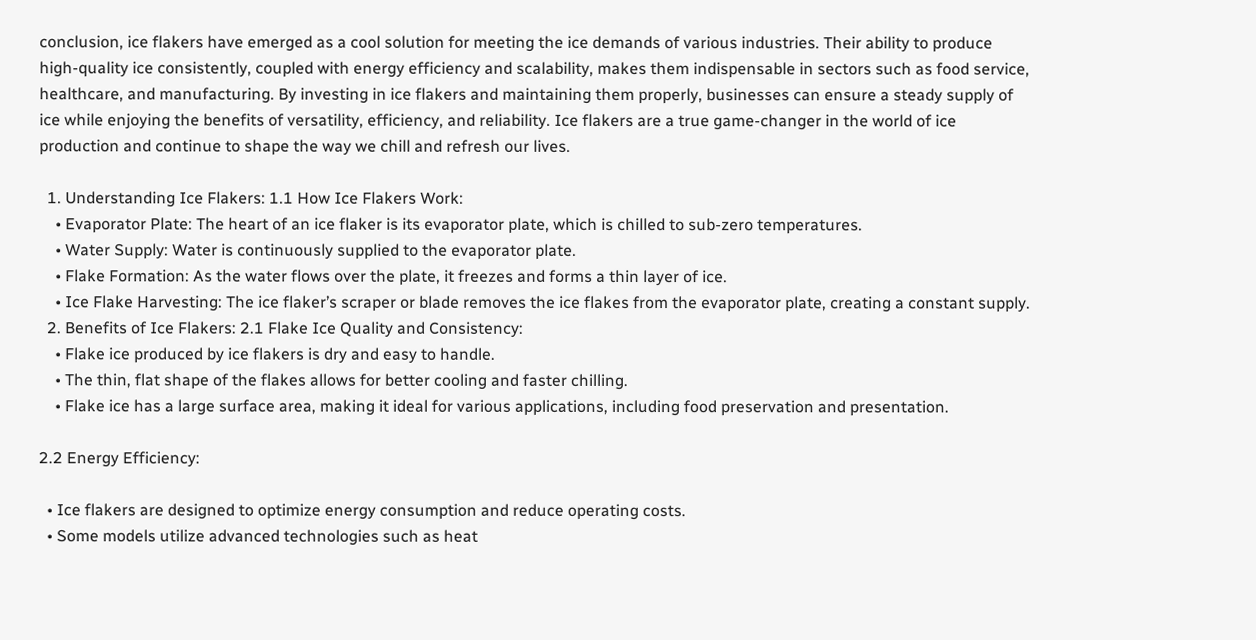conclusion, ice flakers have emerged as a cool solution for meeting the ice demands of various industries. Their ability to produce high-quality ice consistently, coupled with energy efficiency and scalability, makes them indispensable in sectors such as food service, healthcare, and manufacturing. By investing in ice flakers and maintaining them properly, businesses can ensure a steady supply of ice while enjoying the benefits of versatility, efficiency, and reliability. Ice flakers are a true game-changer in the world of ice production and continue to shape the way we chill and refresh our lives.

  1. Understanding Ice Flakers: 1.1 How Ice Flakers Work:
    • Evaporator Plate: The heart of an ice flaker is its evaporator plate, which is chilled to sub-zero temperatures.
    • Water Supply: Water is continuously supplied to the evaporator plate.
    • Flake Formation: As the water flows over the plate, it freezes and forms a thin layer of ice.
    • Ice Flake Harvesting: The ice flaker’s scraper or blade removes the ice flakes from the evaporator plate, creating a constant supply.
  2. Benefits of Ice Flakers: 2.1 Flake Ice Quality and Consistency:
    • Flake ice produced by ice flakers is dry and easy to handle.
    • The thin, flat shape of the flakes allows for better cooling and faster chilling.
    • Flake ice has a large surface area, making it ideal for various applications, including food preservation and presentation.

2.2 Energy Efficiency:

  • Ice flakers are designed to optimize energy consumption and reduce operating costs.
  • Some models utilize advanced technologies such as heat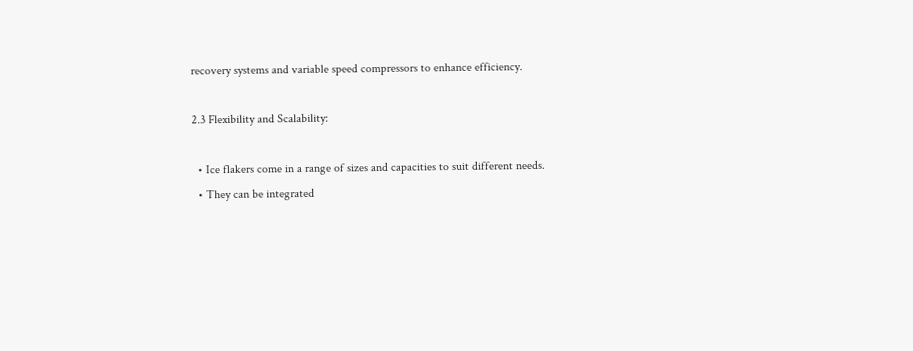recovery systems and variable speed compressors to enhance efficiency.

2.3 Flexibility and Scalability:

  • Ice flakers come in a range of sizes and capacities to suit different needs.
  • They can be integrated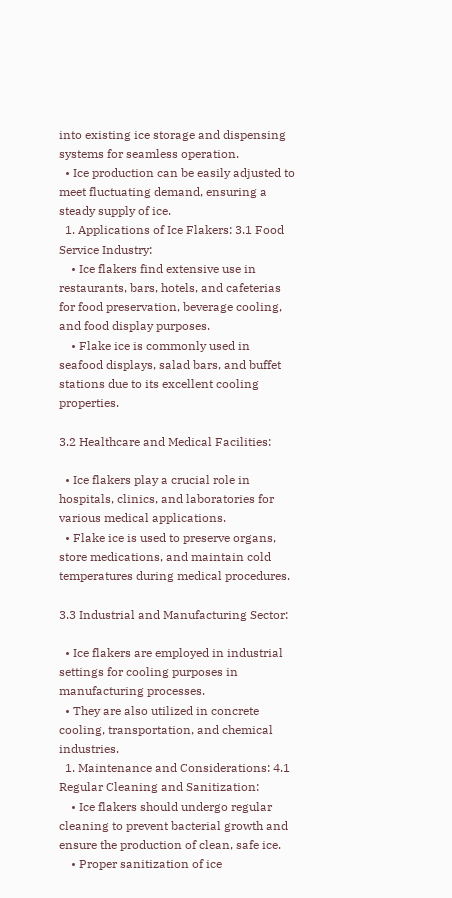into existing ice storage and dispensing systems for seamless operation.
  • Ice production can be easily adjusted to meet fluctuating demand, ensuring a steady supply of ice.
  1. Applications of Ice Flakers: 3.1 Food Service Industry:
    • Ice flakers find extensive use in restaurants, bars, hotels, and cafeterias for food preservation, beverage cooling, and food display purposes.
    • Flake ice is commonly used in seafood displays, salad bars, and buffet stations due to its excellent cooling properties.

3.2 Healthcare and Medical Facilities:

  • Ice flakers play a crucial role in hospitals, clinics, and laboratories for various medical applications.
  • Flake ice is used to preserve organs, store medications, and maintain cold temperatures during medical procedures.

3.3 Industrial and Manufacturing Sector:

  • Ice flakers are employed in industrial settings for cooling purposes in manufacturing processes.
  • They are also utilized in concrete cooling, transportation, and chemical industries.
  1. Maintenance and Considerations: 4.1 Regular Cleaning and Sanitization:
    • Ice flakers should undergo regular cleaning to prevent bacterial growth and ensure the production of clean, safe ice.
    • Proper sanitization of ice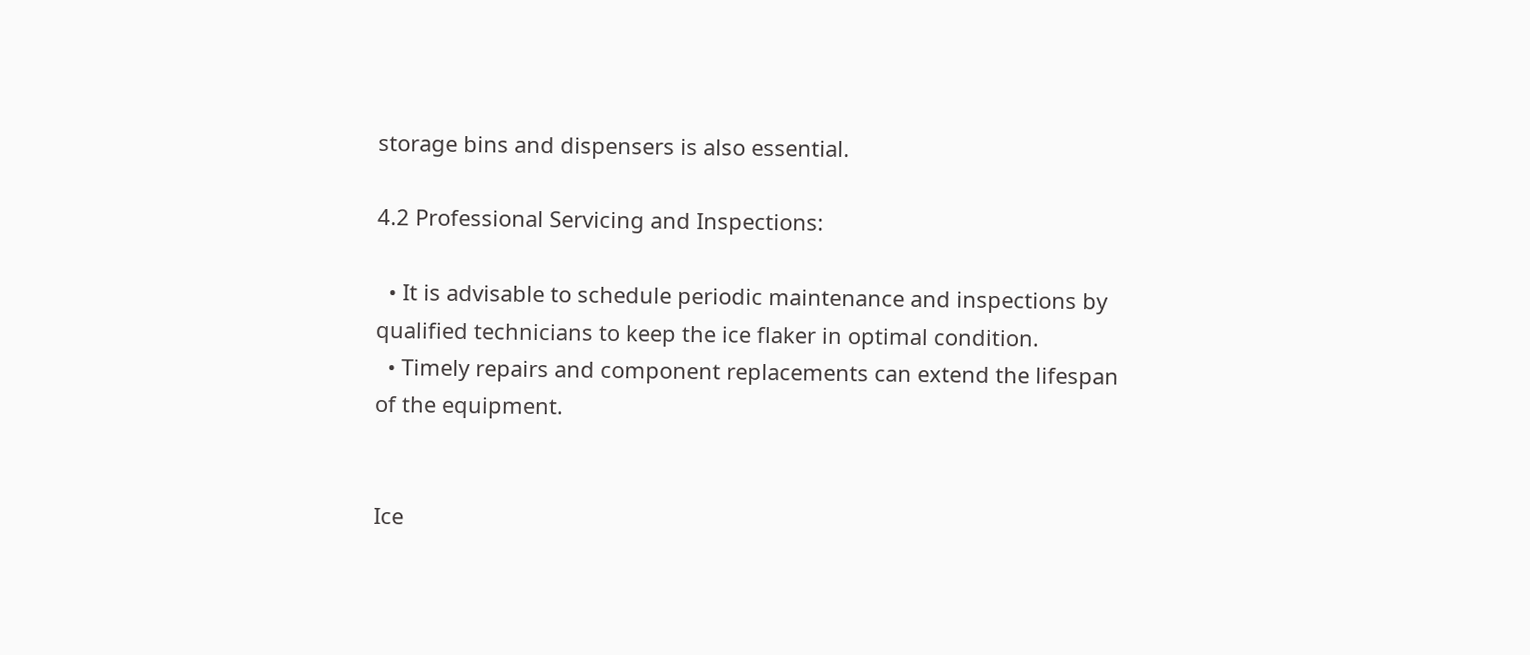storage bins and dispensers is also essential.

4.2 Professional Servicing and Inspections:

  • It is advisable to schedule periodic maintenance and inspections by qualified technicians to keep the ice flaker in optimal condition.
  • Timely repairs and component replacements can extend the lifespan of the equipment.


Ice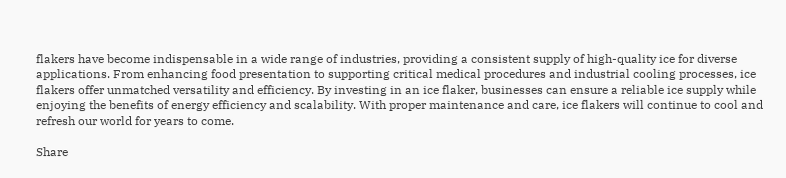flakers have become indispensable in a wide range of industries, providing a consistent supply of high-quality ice for diverse applications. From enhancing food presentation to supporting critical medical procedures and industrial cooling processes, ice flakers offer unmatched versatility and efficiency. By investing in an ice flaker, businesses can ensure a reliable ice supply while enjoying the benefits of energy efficiency and scalability. With proper maintenance and care, ice flakers will continue to cool and refresh our world for years to come.

Share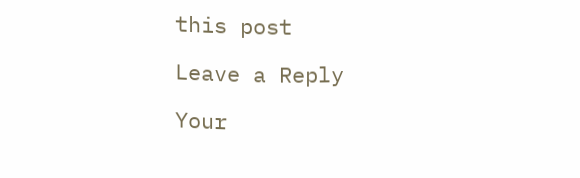this post

Leave a Reply

Your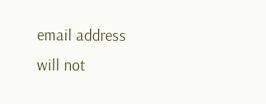email address will not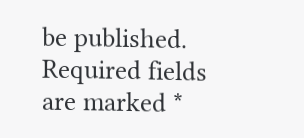be published. Required fields are marked *